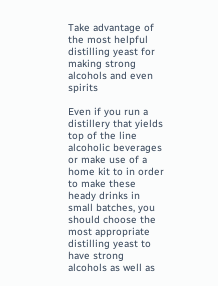Take advantage of the most helpful distilling yeast for making strong alcohols and even spirits

Even if you run a distillery that yields top of the line alcoholic beverages or make use of a home kit to in order to make these heady drinks in small batches, you should choose the most appropriate distilling yeast to have strong alcohols as well as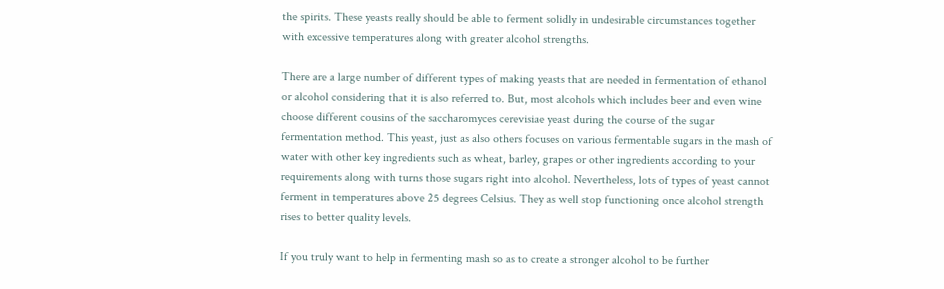the spirits. These yeasts really should be able to ferment solidly in undesirable circumstances together with excessive temperatures along with greater alcohol strengths.

There are a large number of different types of making yeasts that are needed in fermentation of ethanol or alcohol considering that it is also referred to. But, most alcohols which includes beer and even wine choose different cousins of the saccharomyces cerevisiae yeast during the course of the sugar fermentation method. This yeast, just as also others focuses on various fermentable sugars in the mash of water with other key ingredients such as wheat, barley, grapes or other ingredients according to your requirements along with turns those sugars right into alcohol. Nevertheless, lots of types of yeast cannot ferment in temperatures above 25 degrees Celsius. They as well stop functioning once alcohol strength rises to better quality levels.

If you truly want to help in fermenting mash so as to create a stronger alcohol to be further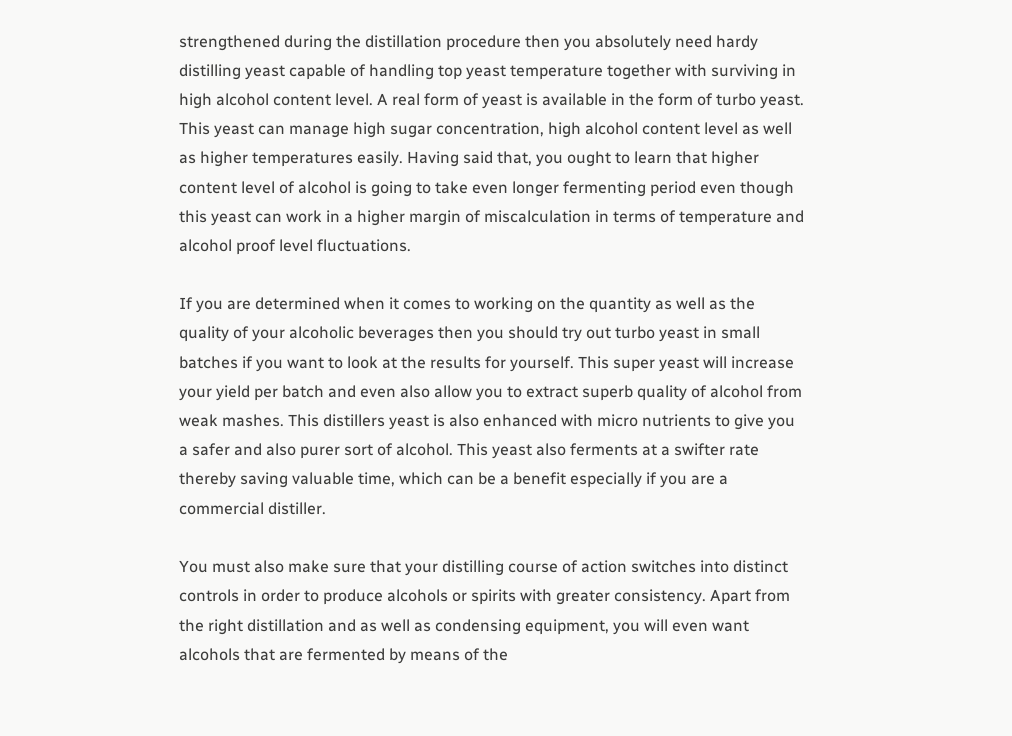strengthened during the distillation procedure then you absolutely need hardy distilling yeast capable of handling top yeast temperature together with surviving in high alcohol content level. A real form of yeast is available in the form of turbo yeast. This yeast can manage high sugar concentration, high alcohol content level as well as higher temperatures easily. Having said that, you ought to learn that higher content level of alcohol is going to take even longer fermenting period even though this yeast can work in a higher margin of miscalculation in terms of temperature and alcohol proof level fluctuations.

If you are determined when it comes to working on the quantity as well as the quality of your alcoholic beverages then you should try out turbo yeast in small batches if you want to look at the results for yourself. This super yeast will increase your yield per batch and even also allow you to extract superb quality of alcohol from weak mashes. This distillers yeast is also enhanced with micro nutrients to give you a safer and also purer sort of alcohol. This yeast also ferments at a swifter rate thereby saving valuable time, which can be a benefit especially if you are a commercial distiller.

You must also make sure that your distilling course of action switches into distinct controls in order to produce alcohols or spirits with greater consistency. Apart from the right distillation and as well as condensing equipment, you will even want alcohols that are fermented by means of the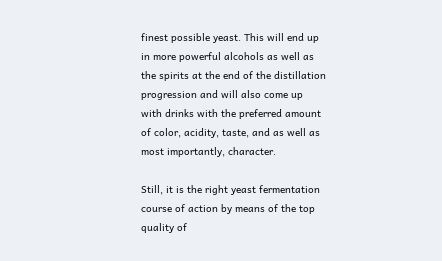finest possible yeast. This will end up in more powerful alcohols as well as the spirits at the end of the distillation progression and will also come up with drinks with the preferred amount of color, acidity, taste, and as well as most importantly, character.

Still, it is the right yeast fermentation course of action by means of the top quality of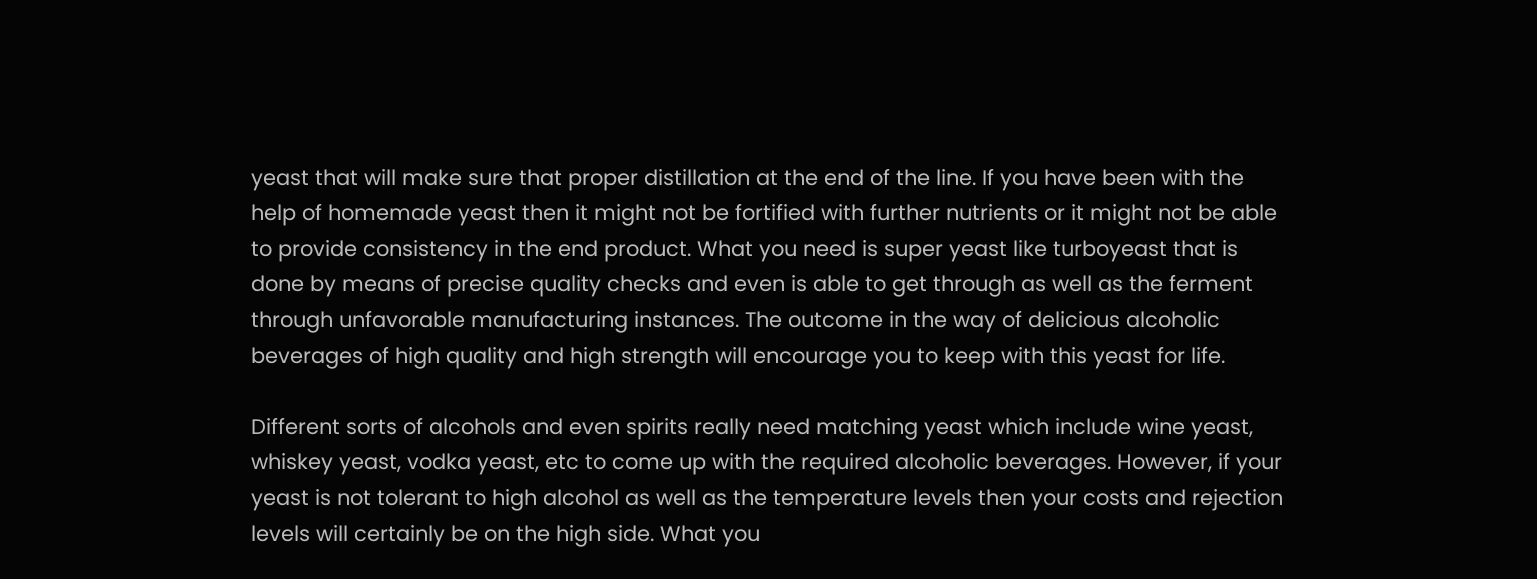yeast that will make sure that proper distillation at the end of the line. If you have been with the help of homemade yeast then it might not be fortified with further nutrients or it might not be able to provide consistency in the end product. What you need is super yeast like turboyeast that is done by means of precise quality checks and even is able to get through as well as the ferment through unfavorable manufacturing instances. The outcome in the way of delicious alcoholic beverages of high quality and high strength will encourage you to keep with this yeast for life.

Different sorts of alcohols and even spirits really need matching yeast which include wine yeast, whiskey yeast, vodka yeast, etc to come up with the required alcoholic beverages. However, if your yeast is not tolerant to high alcohol as well as the temperature levels then your costs and rejection levels will certainly be on the high side. What you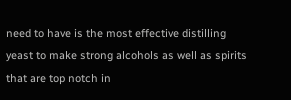need to have is the most effective distilling yeast to make strong alcohols as well as spirits that are top notch in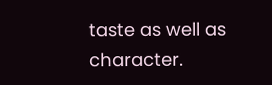taste as well as character.